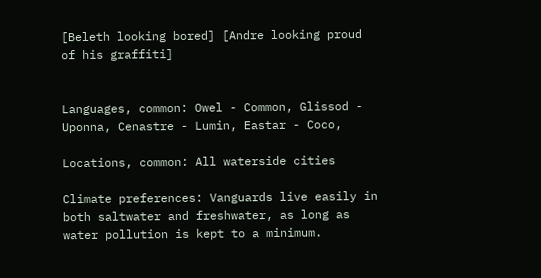[Beleth looking bored] [Andre looking proud of his graffiti]


Languages, common: Owel - Common, Glissod - Uponna, Cenastre - Lumin, Eastar - Coco,

Locations, common: All waterside cities

Climate preferences: Vanguards live easily in both saltwater and freshwater, as long as water pollution is kept to a minimum.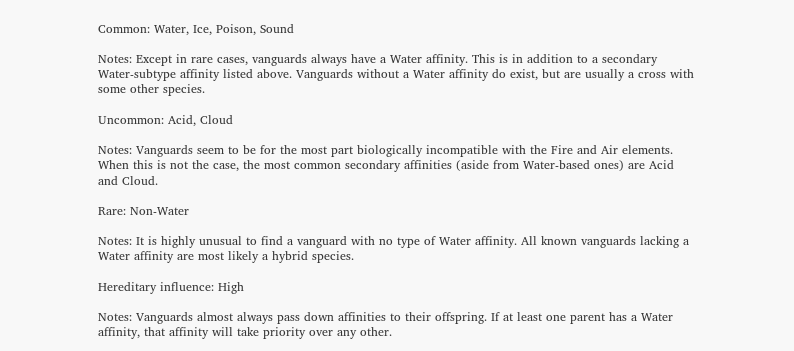Common: Water, Ice, Poison, Sound

Notes: Except in rare cases, vanguards always have a Water affinity. This is in addition to a secondary Water-subtype affinity listed above. Vanguards without a Water affinity do exist, but are usually a cross with some other species.

Uncommon: Acid, Cloud

Notes: Vanguards seem to be for the most part biologically incompatible with the Fire and Air elements. When this is not the case, the most common secondary affinities (aside from Water-based ones) are Acid and Cloud.

Rare: Non-Water

Notes: It is highly unusual to find a vanguard with no type of Water affinity. All known vanguards lacking a Water affinity are most likely a hybrid species.

Hereditary influence: High

Notes: Vanguards almost always pass down affinities to their offspring. If at least one parent has a Water affinity, that affinity will take priority over any other.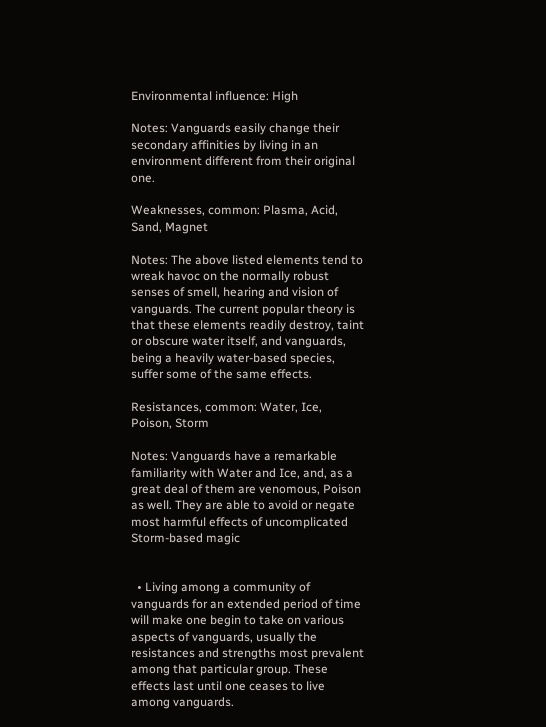Environmental influence: High

Notes: Vanguards easily change their secondary affinities by living in an environment different from their original one.

Weaknesses, common: Plasma, Acid, Sand, Magnet

Notes: The above listed elements tend to wreak havoc on the normally robust senses of smell, hearing and vision of vanguards. The current popular theory is that these elements readily destroy, taint or obscure water itself, and vanguards, being a heavily water-based species, suffer some of the same effects.

Resistances, common: Water, Ice, Poison, Storm

Notes: Vanguards have a remarkable familiarity with Water and Ice, and, as a great deal of them are venomous, Poison as well. They are able to avoid or negate most harmful effects of uncomplicated Storm-based magic


  • Living among a community of vanguards for an extended period of time will make one begin to take on various aspects of vanguards, usually the resistances and strengths most prevalent among that particular group. These effects last until one ceases to live among vanguards.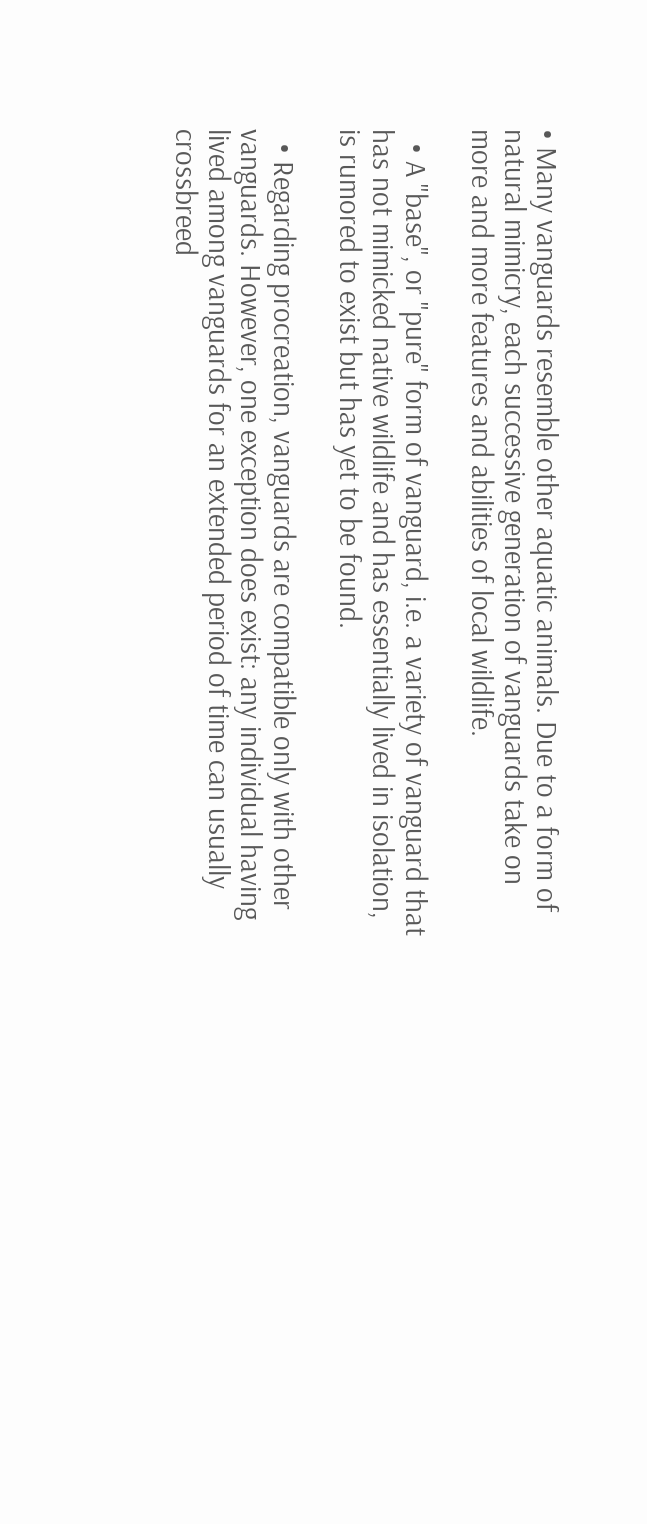• Many vanguards resemble other aquatic animals. Due to a form of natural mimicry, each successive generation of vanguards take on more and more features and abilities of local wildlife.

  • A "base", or "pure" form of vanguard, i.e. a variety of vanguard that has not mimicked native wildlife and has essentially lived in isolation, is rumored to exist but has yet to be found.

  • Regarding procreation, vanguards are compatible only with other vanguards. However, one exception does exist: any individual having lived among vanguards for an extended period of time can usually crossbreed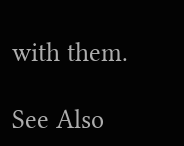with them.

See Also